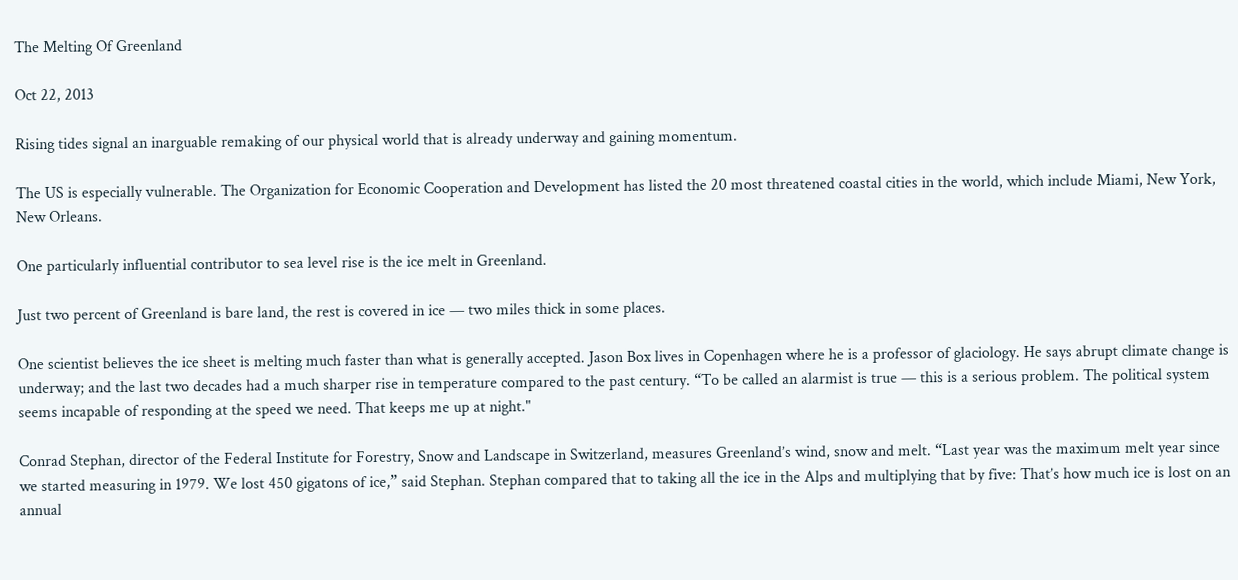The Melting Of Greenland

Oct 22, 2013

Rising tides signal an inarguable remaking of our physical world that is already underway and gaining momentum.

The US is especially vulnerable. The Organization for Economic Cooperation and Development has listed the 20 most threatened coastal cities in the world, which include Miami, New York, New Orleans.

One particularly influential contributor to sea level rise is the ice melt in Greenland.

Just two percent of Greenland is bare land, the rest is covered in ice — two miles thick in some places.

One scientist believes the ice sheet is melting much faster than what is generally accepted. Jason Box lives in Copenhagen where he is a professor of glaciology. He says abrupt climate change is underway; and the last two decades had a much sharper rise in temperature compared to the past century. “To be called an alarmist is true — this is a serious problem. The political system seems incapable of responding at the speed we need. That keeps me up at night."

Conrad Stephan, director of the Federal Institute for Forestry, Snow and Landscape in Switzerland, measures Greenland’s wind, snow and melt. “Last year was the maximum melt year since we started measuring in 1979. We lost 450 gigatons of ice,” said Stephan. Stephan compared that to taking all the ice in the Alps and multiplying that by five: That’s how much ice is lost on an annual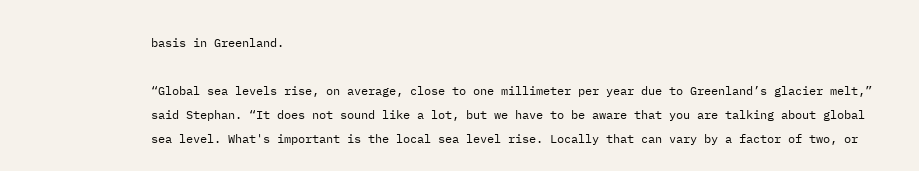basis in Greenland.

“Global sea levels rise, on average, close to one millimeter per year due to Greenland’s glacier melt,” said Stephan. “It does not sound like a lot, but we have to be aware that you are talking about global sea level. What's important is the local sea level rise. Locally that can vary by a factor of two, or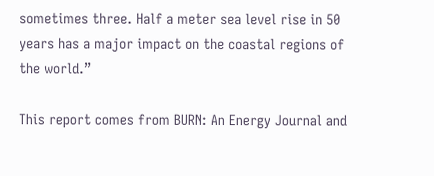sometimes three. Half a meter sea level rise in 50 years has a major impact on the coastal regions of the world.”

This report comes from BURN: An Energy Journal and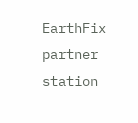EarthFix partner station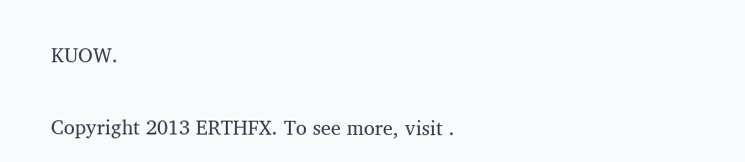KUOW.

Copyright 2013 ERTHFX. To see more, visit .